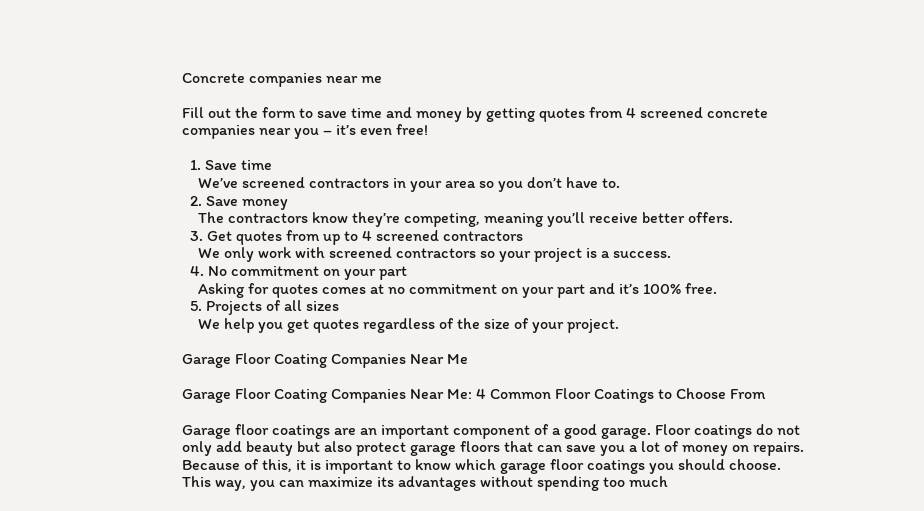Concrete companies near me

Fill out the form to save time and money by getting quotes from 4 screened concrete companies near you – it’s even free!

  1. Save time
    We’ve screened contractors in your area so you don’t have to.
  2. Save money
    The contractors know they’re competing, meaning you’ll receive better offers.
  3. Get quotes from up to 4 screened contractors
    We only work with screened contractors so your project is a success.
  4. No commitment on your part
    Asking for quotes comes at no commitment on your part and it’s 100% free.
  5. Projects of all sizes
    We help you get quotes regardless of the size of your project.

Garage Floor Coating Companies Near Me

Garage Floor Coating Companies Near Me: 4 Common Floor Coatings to Choose From

Garage floor coatings are an important component of a good garage. Floor coatings do not only add beauty but also protect garage floors that can save you a lot of money on repairs. Because of this, it is important to know which garage floor coatings you should choose. This way, you can maximize its advantages without spending too much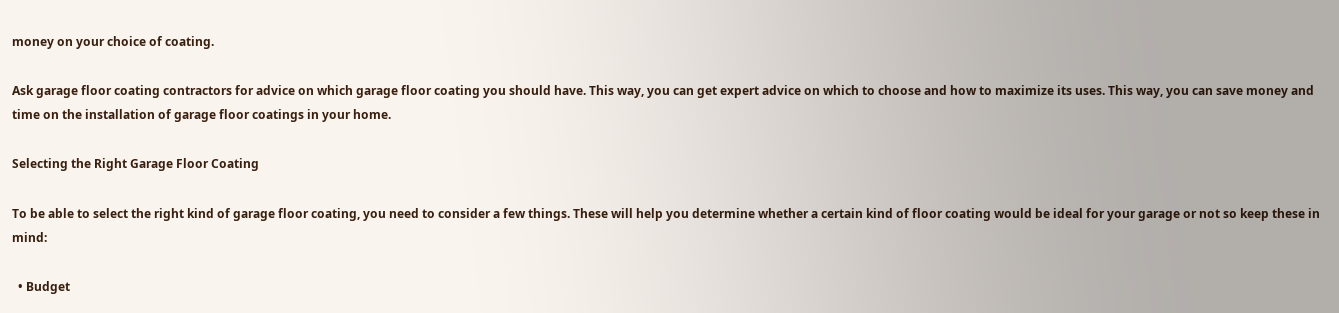money on your choice of coating.

Ask garage floor coating contractors for advice on which garage floor coating you should have. This way, you can get expert advice on which to choose and how to maximize its uses. This way, you can save money and time on the installation of garage floor coatings in your home.

Selecting the Right Garage Floor Coating

To be able to select the right kind of garage floor coating, you need to consider a few things. These will help you determine whether a certain kind of floor coating would be ideal for your garage or not so keep these in mind:

  • Budget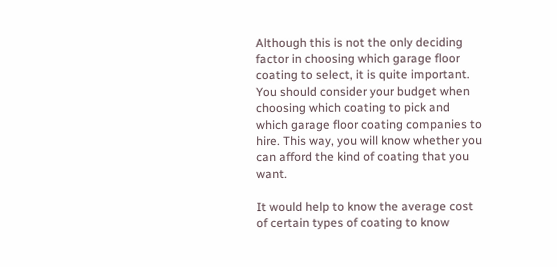Although this is not the only deciding factor in choosing which garage floor coating to select, it is quite important. You should consider your budget when choosing which coating to pick and which garage floor coating companies to hire. This way, you will know whether you can afford the kind of coating that you want.

It would help to know the average cost of certain types of coating to know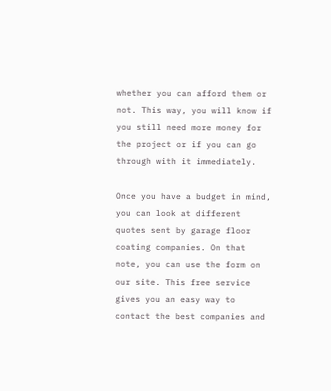whether you can afford them or not. This way, you will know if you still need more money for the project or if you can go through with it immediately.

Once you have a budget in mind, you can look at different quotes sent by garage floor coating companies. On that note, you can use the form on our site. This free service gives you an easy way to contact the best companies and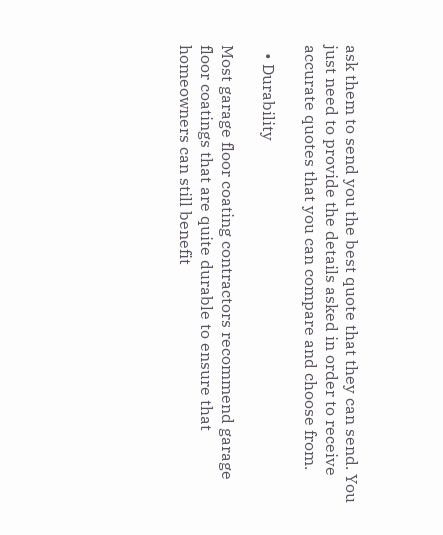ask them to send you the best quote that they can send. You just need to provide the details asked in order to receive accurate quotes that you can compare and choose from.

  • Durability

Most garage floor coating contractors recommend garage floor coatings that are quite durable to ensure that homeowners can still benefit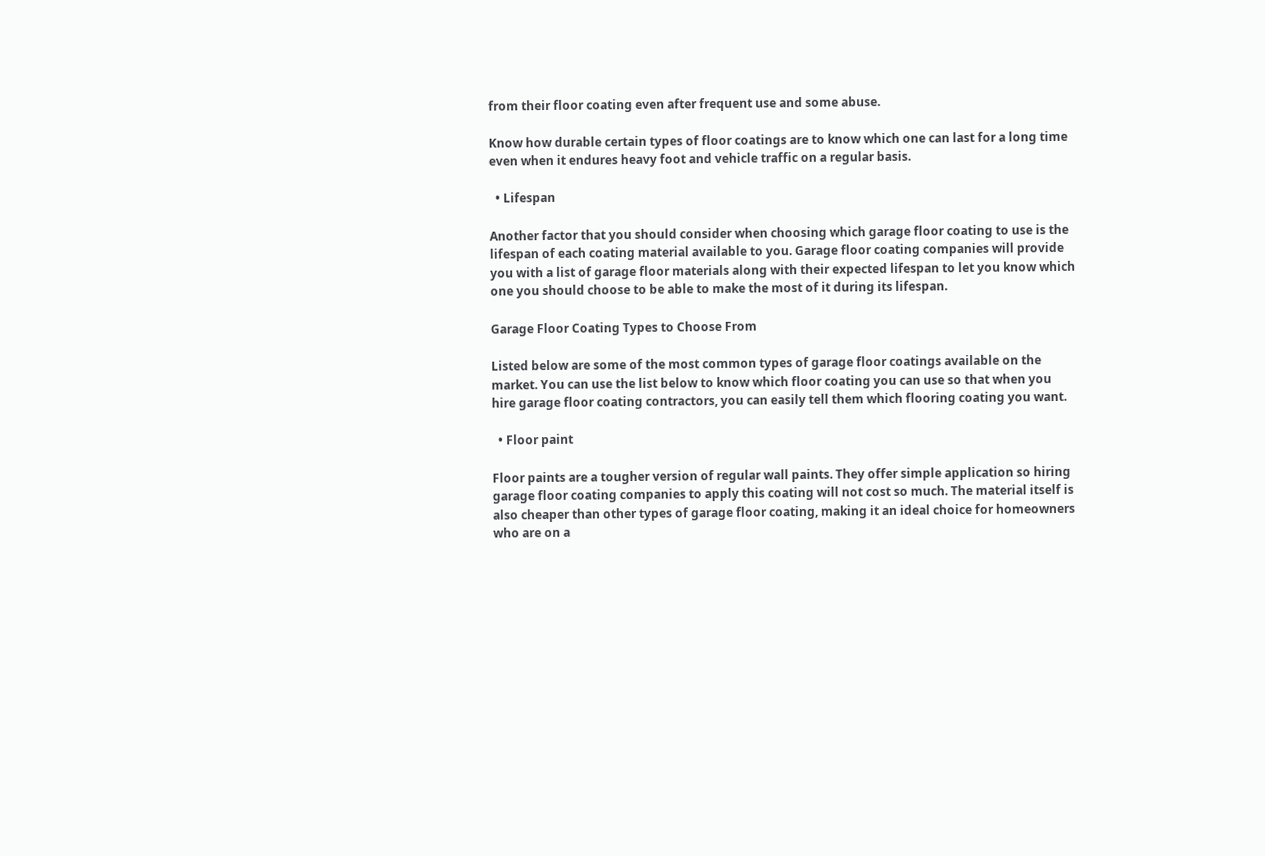from their floor coating even after frequent use and some abuse.

Know how durable certain types of floor coatings are to know which one can last for a long time even when it endures heavy foot and vehicle traffic on a regular basis.

  • Lifespan

Another factor that you should consider when choosing which garage floor coating to use is the lifespan of each coating material available to you. Garage floor coating companies will provide you with a list of garage floor materials along with their expected lifespan to let you know which one you should choose to be able to make the most of it during its lifespan.

Garage Floor Coating Types to Choose From

Listed below are some of the most common types of garage floor coatings available on the market. You can use the list below to know which floor coating you can use so that when you hire garage floor coating contractors, you can easily tell them which flooring coating you want.

  • Floor paint

Floor paints are a tougher version of regular wall paints. They offer simple application so hiring garage floor coating companies to apply this coating will not cost so much. The material itself is also cheaper than other types of garage floor coating, making it an ideal choice for homeowners who are on a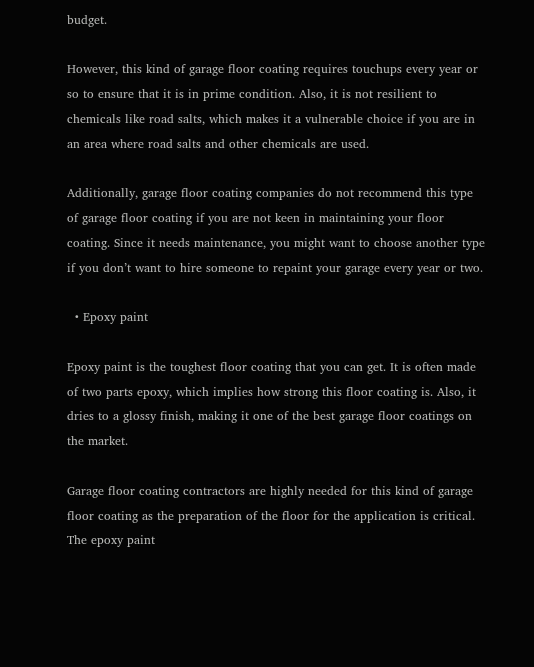budget.

However, this kind of garage floor coating requires touchups every year or so to ensure that it is in prime condition. Also, it is not resilient to chemicals like road salts, which makes it a vulnerable choice if you are in an area where road salts and other chemicals are used.

Additionally, garage floor coating companies do not recommend this type of garage floor coating if you are not keen in maintaining your floor coating. Since it needs maintenance, you might want to choose another type if you don’t want to hire someone to repaint your garage every year or two.

  • Epoxy paint

Epoxy paint is the toughest floor coating that you can get. It is often made of two parts epoxy, which implies how strong this floor coating is. Also, it dries to a glossy finish, making it one of the best garage floor coatings on the market.

Garage floor coating contractors are highly needed for this kind of garage floor coating as the preparation of the floor for the application is critical. The epoxy paint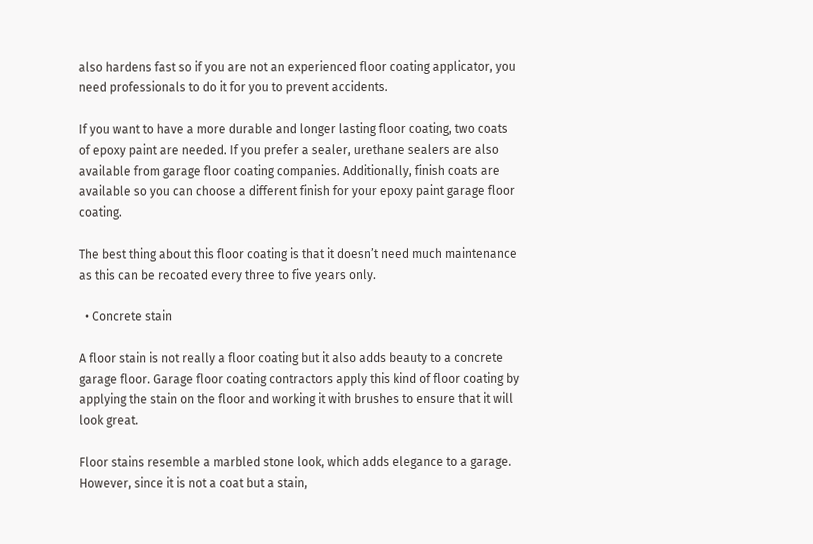also hardens fast so if you are not an experienced floor coating applicator, you need professionals to do it for you to prevent accidents.

If you want to have a more durable and longer lasting floor coating, two coats of epoxy paint are needed. If you prefer a sealer, urethane sealers are also available from garage floor coating companies. Additionally, finish coats are available so you can choose a different finish for your epoxy paint garage floor coating.

The best thing about this floor coating is that it doesn’t need much maintenance as this can be recoated every three to five years only.

  • Concrete stain

A floor stain is not really a floor coating but it also adds beauty to a concrete garage floor. Garage floor coating contractors apply this kind of floor coating by applying the stain on the floor and working it with brushes to ensure that it will look great.

Floor stains resemble a marbled stone look, which adds elegance to a garage. However, since it is not a coat but a stain,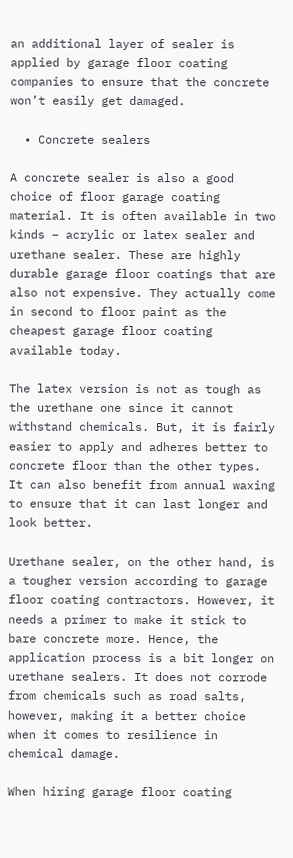an additional layer of sealer is applied by garage floor coating companies to ensure that the concrete won’t easily get damaged.

  • Concrete sealers

A concrete sealer is also a good choice of floor garage coating material. It is often available in two kinds – acrylic or latex sealer and urethane sealer. These are highly durable garage floor coatings that are also not expensive. They actually come in second to floor paint as the cheapest garage floor coating available today.

The latex version is not as tough as the urethane one since it cannot withstand chemicals. But, it is fairly easier to apply and adheres better to concrete floor than the other types. It can also benefit from annual waxing to ensure that it can last longer and look better.

Urethane sealer, on the other hand, is a tougher version according to garage floor coating contractors. However, it needs a primer to make it stick to bare concrete more. Hence, the application process is a bit longer on urethane sealers. It does not corrode from chemicals such as road salts, however, making it a better choice when it comes to resilience in chemical damage.

When hiring garage floor coating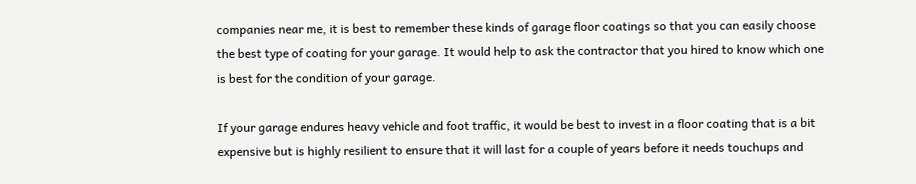companies near me, it is best to remember these kinds of garage floor coatings so that you can easily choose the best type of coating for your garage. It would help to ask the contractor that you hired to know which one is best for the condition of your garage.

If your garage endures heavy vehicle and foot traffic, it would be best to invest in a floor coating that is a bit expensive but is highly resilient to ensure that it will last for a couple of years before it needs touchups and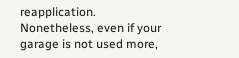reapplication. Nonetheless, even if your garage is not used more,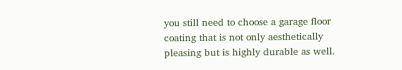you still need to choose a garage floor coating that is not only aesthetically pleasing but is highly durable as well.